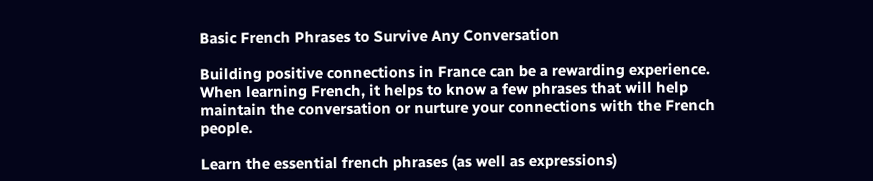Basic French Phrases to Survive Any Conversation

Building positive connections in France can be a rewarding experience. When learning French, it helps to know a few phrases that will help maintain the conversation or nurture your connections with the French people.

Learn the essential french phrases (as well as expressions)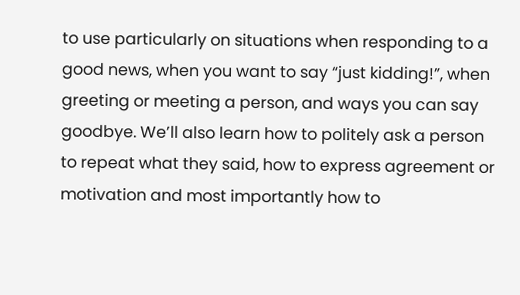to use particularly on situations when responding to a good news, when you want to say “just kidding!”, when greeting or meeting a person, and ways you can say goodbye. We’ll also learn how to politely ask a person to repeat what they said, how to express agreement or motivation and most importantly how to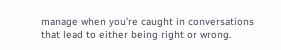manage when you’re caught in conversations that lead to either being right or wrong.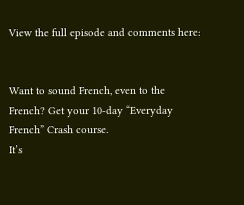View the full episode and comments here:


Want to sound French, even to the French? Get your 10-day “Everyday French” Crash course.
It’s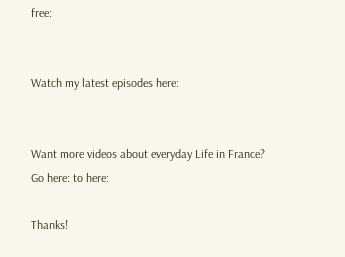free:


Watch my latest episodes here:


Want more videos about everyday Life in France?
Go here: to here:

Thanks!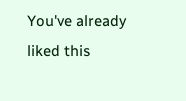You've already liked this